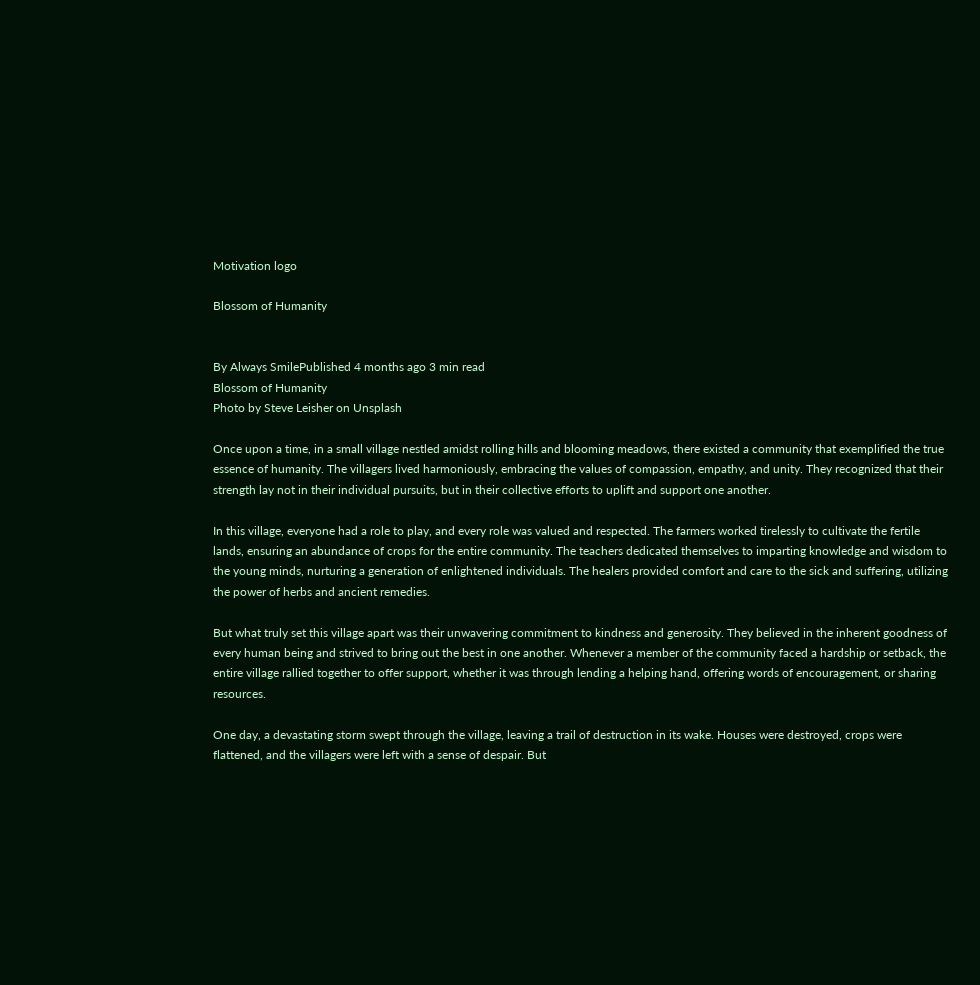Motivation logo

Blossom of Humanity


By Always SmilePublished 4 months ago 3 min read
Blossom of Humanity
Photo by Steve Leisher on Unsplash

Once upon a time, in a small village nestled amidst rolling hills and blooming meadows, there existed a community that exemplified the true essence of humanity. The villagers lived harmoniously, embracing the values of compassion, empathy, and unity. They recognized that their strength lay not in their individual pursuits, but in their collective efforts to uplift and support one another.

In this village, everyone had a role to play, and every role was valued and respected. The farmers worked tirelessly to cultivate the fertile lands, ensuring an abundance of crops for the entire community. The teachers dedicated themselves to imparting knowledge and wisdom to the young minds, nurturing a generation of enlightened individuals. The healers provided comfort and care to the sick and suffering, utilizing the power of herbs and ancient remedies.

But what truly set this village apart was their unwavering commitment to kindness and generosity. They believed in the inherent goodness of every human being and strived to bring out the best in one another. Whenever a member of the community faced a hardship or setback, the entire village rallied together to offer support, whether it was through lending a helping hand, offering words of encouragement, or sharing resources.

One day, a devastating storm swept through the village, leaving a trail of destruction in its wake. Houses were destroyed, crops were flattened, and the villagers were left with a sense of despair. But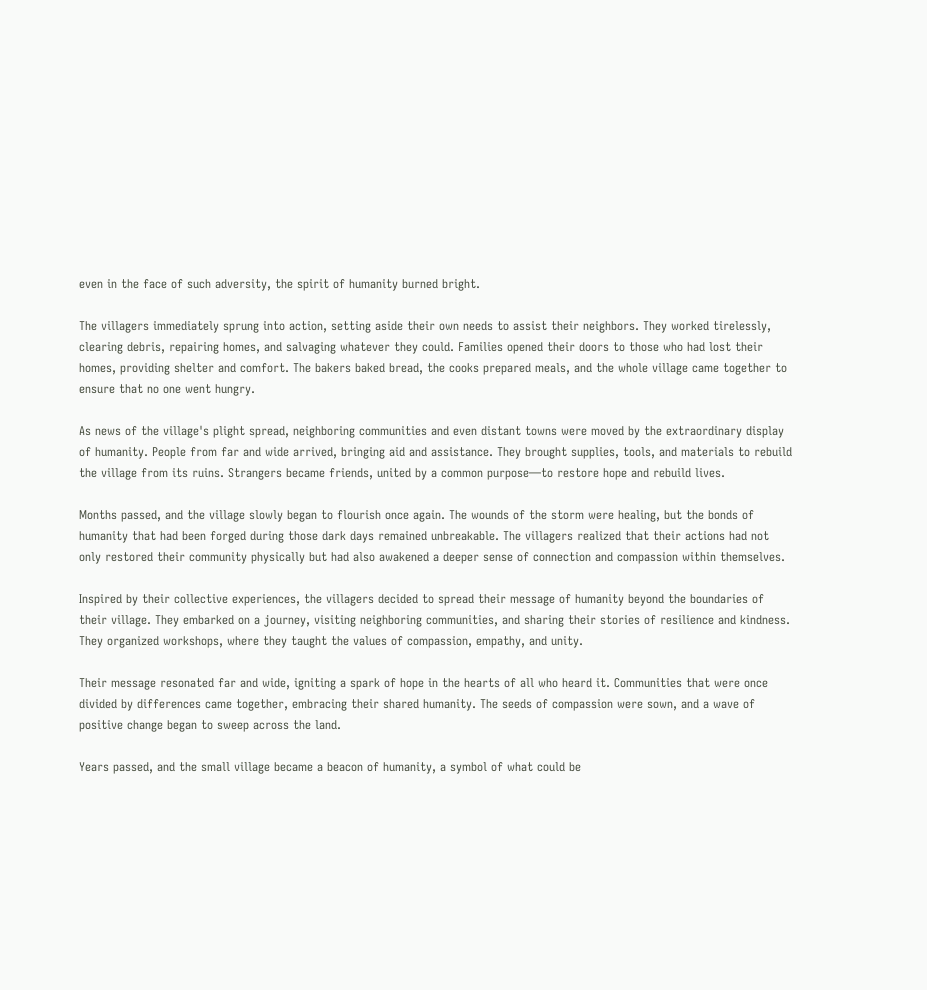even in the face of such adversity, the spirit of humanity burned bright.

The villagers immediately sprung into action, setting aside their own needs to assist their neighbors. They worked tirelessly, clearing debris, repairing homes, and salvaging whatever they could. Families opened their doors to those who had lost their homes, providing shelter and comfort. The bakers baked bread, the cooks prepared meals, and the whole village came together to ensure that no one went hungry.

As news of the village's plight spread, neighboring communities and even distant towns were moved by the extraordinary display of humanity. People from far and wide arrived, bringing aid and assistance. They brought supplies, tools, and materials to rebuild the village from its ruins. Strangers became friends, united by a common purpose—to restore hope and rebuild lives.

Months passed, and the village slowly began to flourish once again. The wounds of the storm were healing, but the bonds of humanity that had been forged during those dark days remained unbreakable. The villagers realized that their actions had not only restored their community physically but had also awakened a deeper sense of connection and compassion within themselves.

Inspired by their collective experiences, the villagers decided to spread their message of humanity beyond the boundaries of their village. They embarked on a journey, visiting neighboring communities, and sharing their stories of resilience and kindness. They organized workshops, where they taught the values of compassion, empathy, and unity.

Their message resonated far and wide, igniting a spark of hope in the hearts of all who heard it. Communities that were once divided by differences came together, embracing their shared humanity. The seeds of compassion were sown, and a wave of positive change began to sweep across the land.

Years passed, and the small village became a beacon of humanity, a symbol of what could be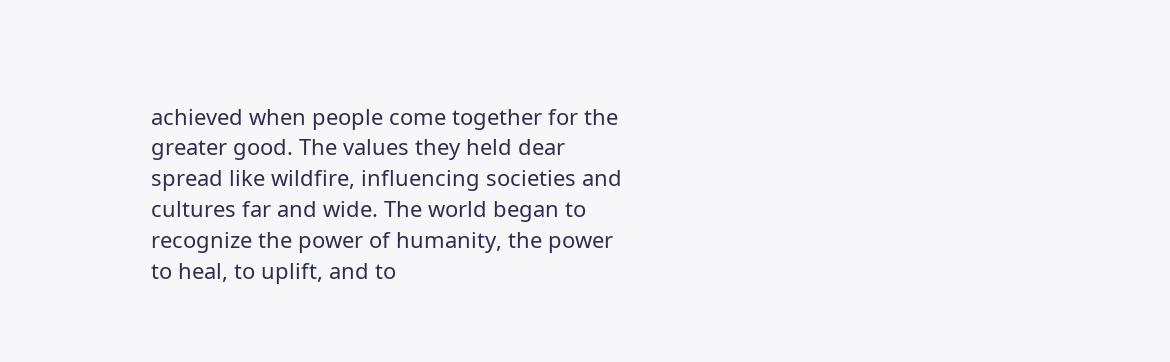achieved when people come together for the greater good. The values they held dear spread like wildfire, influencing societies and cultures far and wide. The world began to recognize the power of humanity, the power to heal, to uplift, and to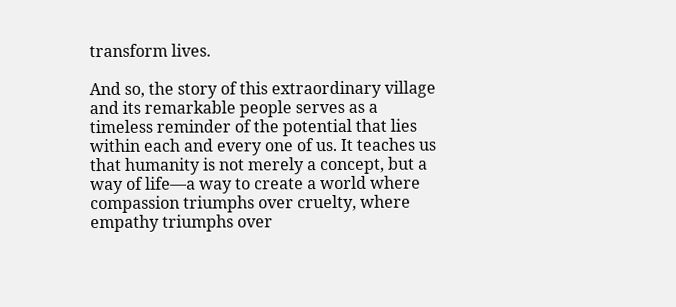transform lives.

And so, the story of this extraordinary village and its remarkable people serves as a timeless reminder of the potential that lies within each and every one of us. It teaches us that humanity is not merely a concept, but a way of life—a way to create a world where compassion triumphs over cruelty, where empathy triumphs over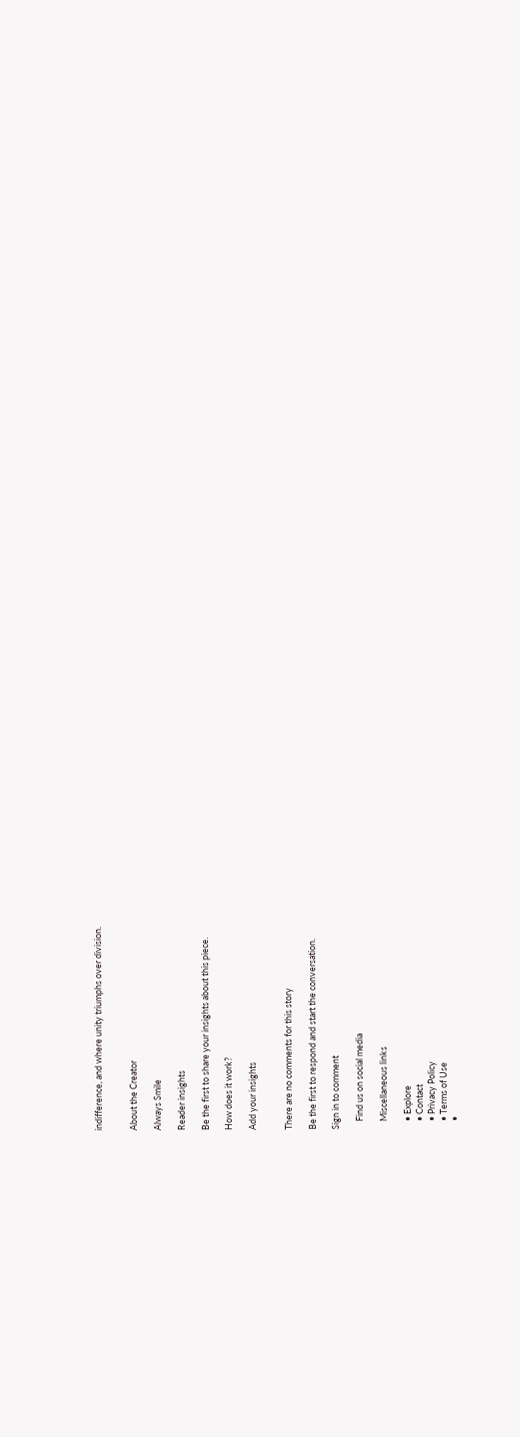indifference, and where unity triumphs over division.


About the Creator

Always Smile

Reader insights

Be the first to share your insights about this piece.

How does it work?

Add your insights


There are no comments for this story

Be the first to respond and start the conversation.

Sign in to comment

    Find us on social media

    Miscellaneous links

    • Explore
    • Contact
    • Privacy Policy
    • Terms of Use
    •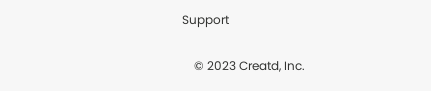Support

    © 2023 Creatd, Inc.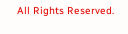All Rights Reserved.